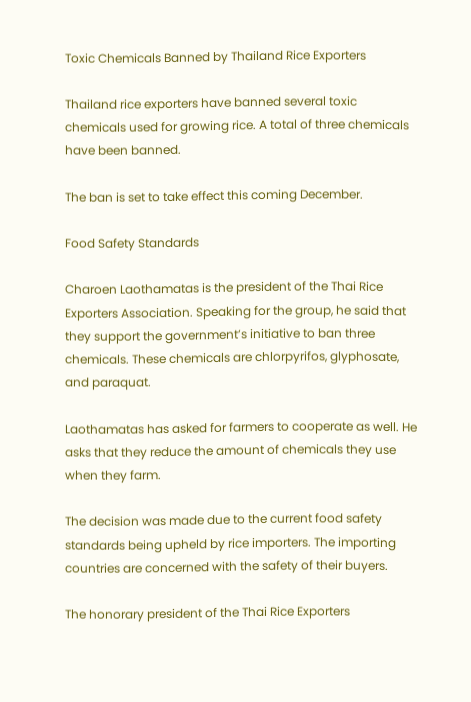Toxic Chemicals Banned by Thailand Rice Exporters

Thailand rice exporters have banned several toxic chemicals used for growing rice. A total of three chemicals have been banned.

The ban is set to take effect this coming December.

Food Safety Standards

Charoen Laothamatas is the president of the Thai Rice Exporters Association. Speaking for the group, he said that they support the government’s initiative to ban three chemicals. These chemicals are chlorpyrifos, glyphosate, and paraquat.

Laothamatas has asked for farmers to cooperate as well. He asks that they reduce the amount of chemicals they use when they farm.

The decision was made due to the current food safety standards being upheld by rice importers. The importing countries are concerned with the safety of their buyers.

The honorary president of the Thai Rice Exporters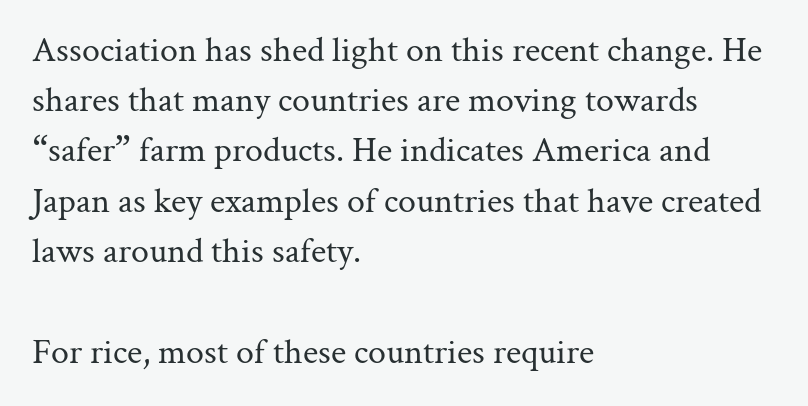Association has shed light on this recent change. He shares that many countries are moving towards “safer” farm products. He indicates America and Japan as key examples of countries that have created laws around this safety.

For rice, most of these countries require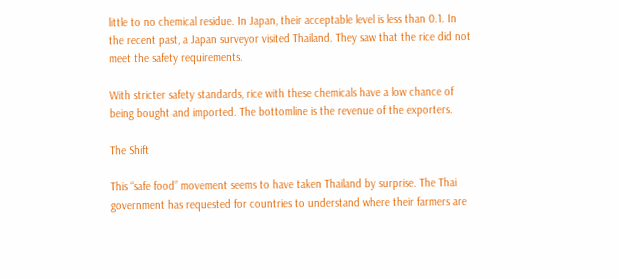little to no chemical residue. In Japan, their acceptable level is less than 0.1. In the recent past, a Japan surveyor visited Thailand. They saw that the rice did not meet the safety requirements.

With stricter safety standards, rice with these chemicals have a low chance of being bought and imported. The bottomline is the revenue of the exporters.

The Shift

This “safe food” movement seems to have taken Thailand by surprise. The Thai government has requested for countries to understand where their farmers are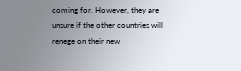coming for. However, they are unsure if the other countries will renege on their new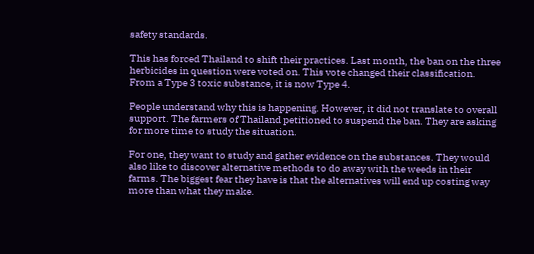safety standards.

This has forced Thailand to shift their practices. Last month, the ban on the three herbicides in question were voted on. This vote changed their classification. From a Type 3 toxic substance, it is now Type 4.

People understand why this is happening. However, it did not translate to overall support. The farmers of Thailand petitioned to suspend the ban. They are asking for more time to study the situation.

For one, they want to study and gather evidence on the substances. They would also like to discover alternative methods to do away with the weeds in their farms. The biggest fear they have is that the alternatives will end up costing way more than what they make.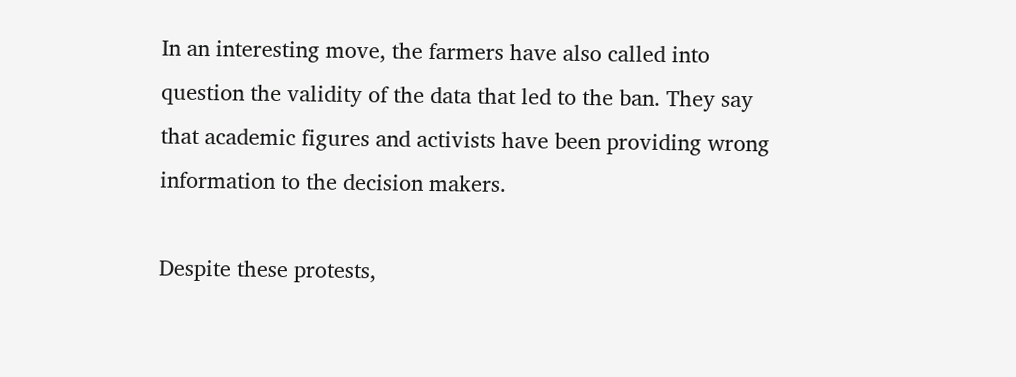In an interesting move, the farmers have also called into question the validity of the data that led to the ban. They say that academic figures and activists have been providing wrong information to the decision makers.

Despite these protests,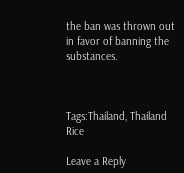the ban was thrown out in favor of banning the substances.



Tags:Thailand, Thailand Rice

Leave a Reply